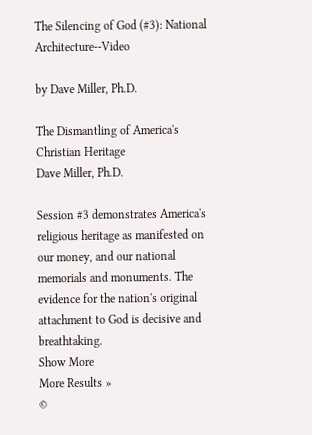The Silencing of God (#3): National Architecture--Video

by Dave Miller, Ph.D.

The Dismantling of America's Christian Heritage
Dave Miller, Ph.D.

Session #3 demonstrates America's religious heritage as manifested on our money, and our national memorials and monuments. The evidence for the nation's original attachment to God is decisive and breathtaking.
Show More
More Results »
©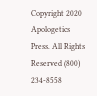Copyright 2020 Apologetics Press. All Rights Reserved (800) 234-8558